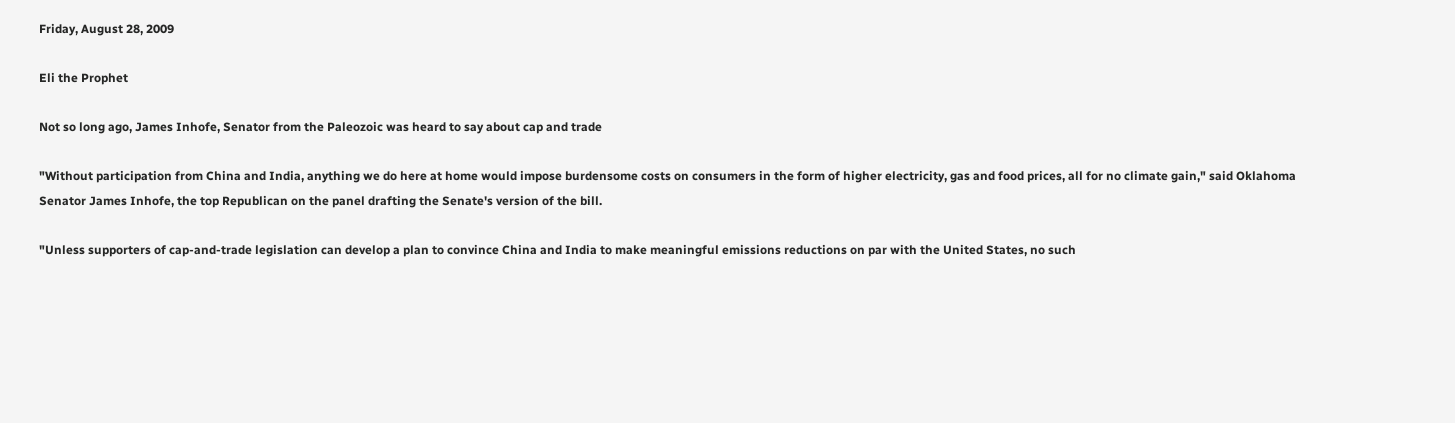Friday, August 28, 2009

Eli the Prophet

Not so long ago, James Inhofe, Senator from the Paleozoic was heard to say about cap and trade

"Without participation from China and India, anything we do here at home would impose burdensome costs on consumers in the form of higher electricity, gas and food prices, all for no climate gain," said Oklahoma Senator James Inhofe, the top Republican on the panel drafting the Senate's version of the bill.

"Unless supporters of cap-and-trade legislation can develop a plan to convince China and India to make meaningful emissions reductions on par with the United States, no such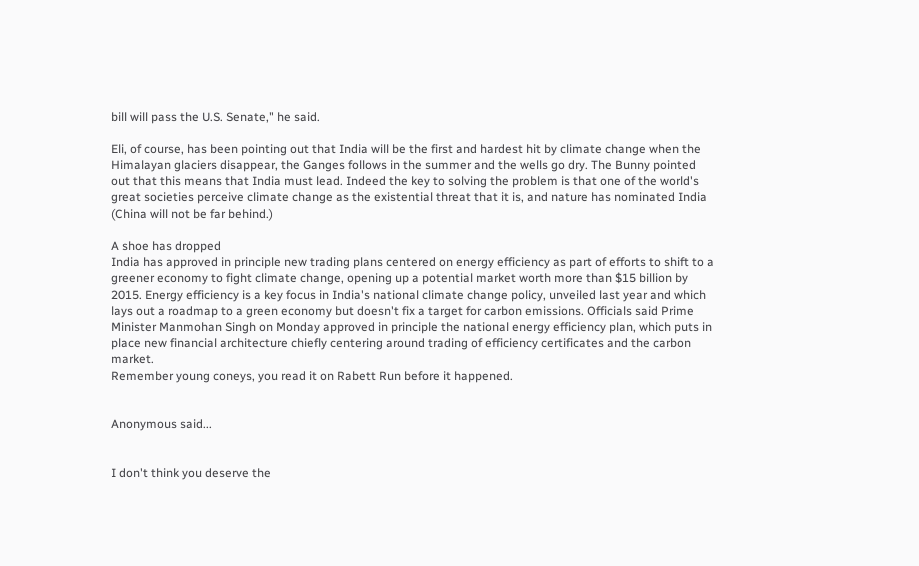bill will pass the U.S. Senate," he said.

Eli, of course, has been pointing out that India will be the first and hardest hit by climate change when the Himalayan glaciers disappear, the Ganges follows in the summer and the wells go dry. The Bunny pointed out that this means that India must lead. Indeed the key to solving the problem is that one of the world's great societies perceive climate change as the existential threat that it is, and nature has nominated India (China will not be far behind.)

A shoe has dropped
India has approved in principle new trading plans centered on energy efficiency as part of efforts to shift to a greener economy to fight climate change, opening up a potential market worth more than $15 billion by 2015. Energy efficiency is a key focus in India's national climate change policy, unveiled last year and which lays out a roadmap to a green economy but doesn't fix a target for carbon emissions. Officials said Prime Minister Manmohan Singh on Monday approved in principle the national energy efficiency plan, which puts in place new financial architecture chiefly centering around trading of efficiency certificates and the carbon market.
Remember young coneys, you read it on Rabett Run before it happened.


Anonymous said...


I don't think you deserve the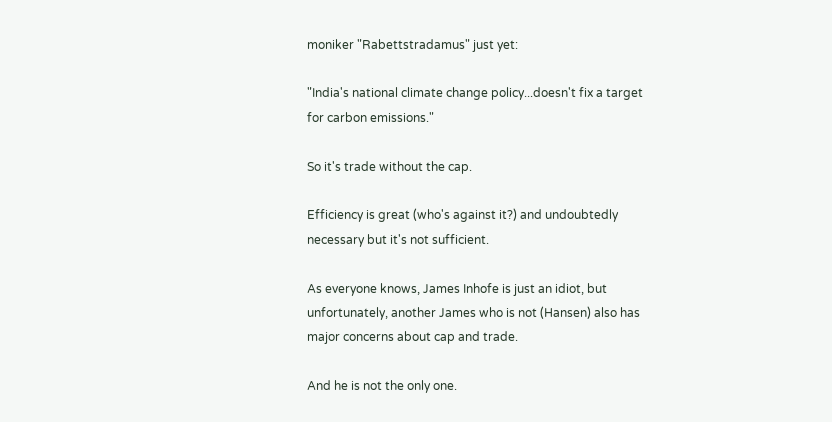moniker "Rabettstradamus" just yet:

"India's national climate change policy...doesn't fix a target for carbon emissions."

So it's trade without the cap.

Efficiency is great (who's against it?) and undoubtedly necessary but it's not sufficient.

As everyone knows, James Inhofe is just an idiot, but unfortunately, another James who is not (Hansen) also has major concerns about cap and trade.

And he is not the only one.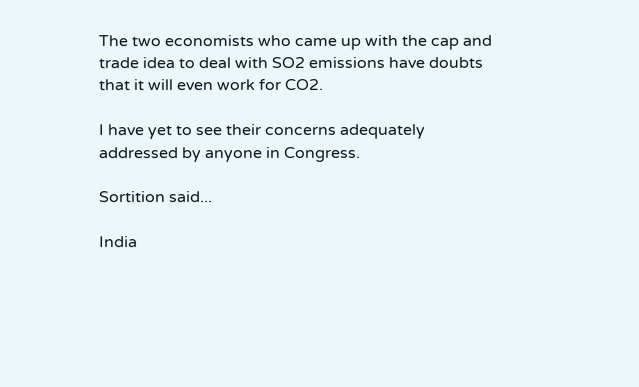The two economists who came up with the cap and trade idea to deal with SO2 emissions have doubts that it will even work for CO2.

I have yet to see their concerns adequately addressed by anyone in Congress.

Sortition said...

India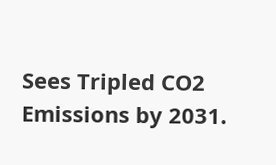Sees Tripled CO2 Emissions by 2031.